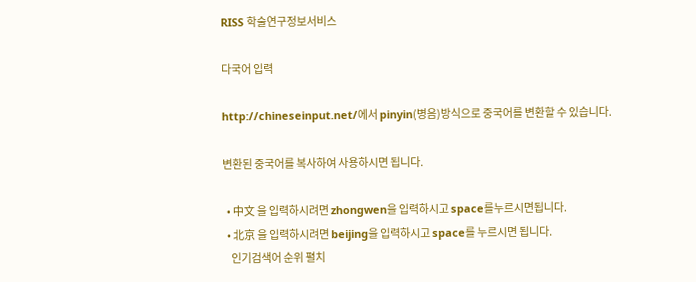RISS 학술연구정보서비스

다국어 입력

http://chineseinput.net/에서 pinyin(병음)방식으로 중국어를 변환할 수 있습니다.

변환된 중국어를 복사하여 사용하시면 됩니다.

  • 中文 을 입력하시려면 zhongwen을 입력하시고 space를누르시면됩니다.
  • 北京 을 입력하시려면 beijing을 입력하시고 space를 누르시면 됩니다.
    인기검색어 순위 펼치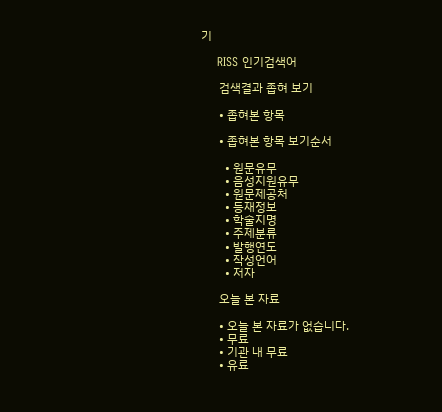기

    RISS 인기검색어

      검색결과 좁혀 보기

      • 좁혀본 항목

      • 좁혀본 항목 보기순서

        • 원문유무
        • 음성지원유무
        • 원문제공처
        • 등재정보
        • 학술지명
        • 주제분류
        • 발행연도
        • 작성언어
        • 저자

      오늘 본 자료

      • 오늘 본 자료가 없습니다.
      • 무료
      • 기관 내 무료
      • 유료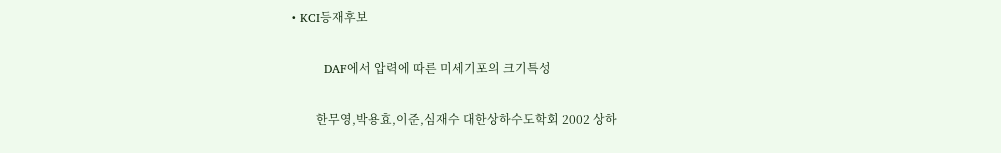• KCI등재후보

        DAF에서 압력에 따른 미세기포의 크기특성

        한무영,박용효,이준,심재수 대한상하수도학회 2002 상하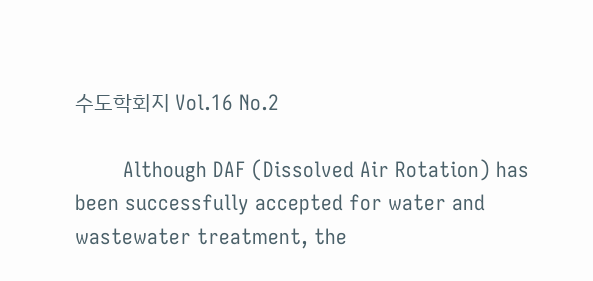수도학회지 Vol.16 No.2

        Although DAF (Dissolved Air Rotation) has been successfully accepted for water and wastewater treatment, the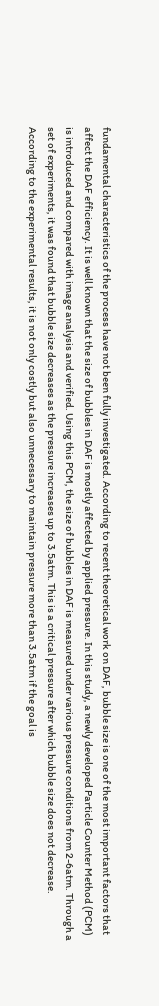fundamental characteristics of the process have not been fully investigated. According to recent theoretical work on DAF, bubble size is one of the most important factors that affect the DAF efficiency. It is well known that the size of bubbles in DAF is mostly affected by applied pressure. In this study, a newly developed Particle Counter Method (PCM) is introduced and compared with image analysis and verified. Using this PCM, the size of bubbles in DAF is measured under various pressure conditions from 2-6atm. Through a set of experiments, it was found that bubble size decreases as the pressure increases up to 3.5atm. This is a critical pressure after which bubble size does not decrease. According to the experimental results, it is not only costly but also unnecessary to maintain pressure more than 3.5atm if the goal is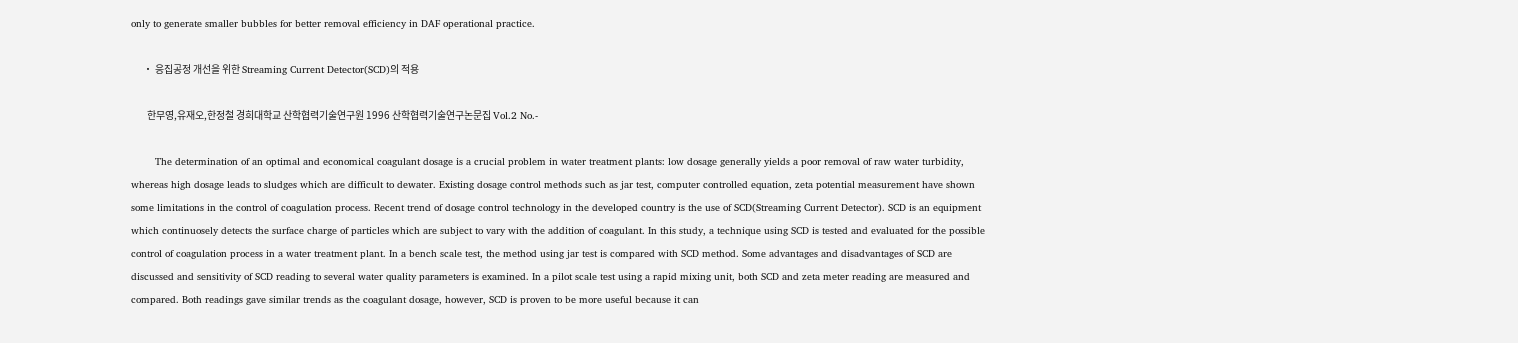only to generate smaller bubbles for better removal efficiency in DAF operational practice.

      • 응집공정 개선을 위한 Streaming Current Detector(SCD)의 적용

        한무영,유재오,한정철 경희대학교 산학협력기술연구원 1996 산학협력기술연구논문집 Vol.2 No.-

        The determination of an optimal and economical coagulant dosage is a crucial problem in water treatment plants: low dosage generally yields a poor removal of raw water turbidity, whereas high dosage leads to sludges which are difficult to dewater. Existing dosage control methods such as jar test, computer controlled equation, zeta potential measurement have shown some limitations in the control of coagulation process. Recent trend of dosage control technology in the developed country is the use of SCD(Streaming Current Detector). SCD is an equipment which continuosely detects the surface charge of particles which are subject to vary with the addition of coagulant. In this study, a technique using SCD is tested and evaluated for the possible control of coagulation process in a water treatment plant. In a bench scale test, the method using jar test is compared with SCD method. Some advantages and disadvantages of SCD are discussed and sensitivity of SCD reading to several water quality parameters is examined. In a pilot scale test using a rapid mixing unit, both SCD and zeta meter reading are measured and compared. Both readings gave similar trends as the coagulant dosage, however, SCD is proven to be more useful because it can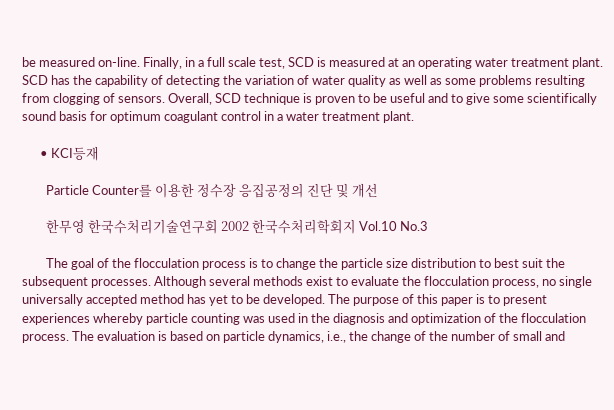be measured on-line. Finally, in a full scale test, SCD is measured at an operating water treatment plant. SCD has the capability of detecting the variation of water quality as well as some problems resulting from clogging of sensors. Overall, SCD technique is proven to be useful and to give some scientifically sound basis for optimum coagulant control in a water treatment plant.

      • KCI등재

        Particle Counter를 이용한 정수장 응집공정의 진단 및 개선

        한무영 한국수처리기술연구회 2002 한국수처리학회지 Vol.10 No.3

        The goal of the flocculation process is to change the particle size distribution to best suit the subsequent processes. Although several methods exist to evaluate the flocculation process, no single universally accepted method has yet to be developed. The purpose of this paper is to present experiences whereby particle counting was used in the diagnosis and optimization of the flocculation process. The evaluation is based on particle dynamics, i.e., the change of the number of small and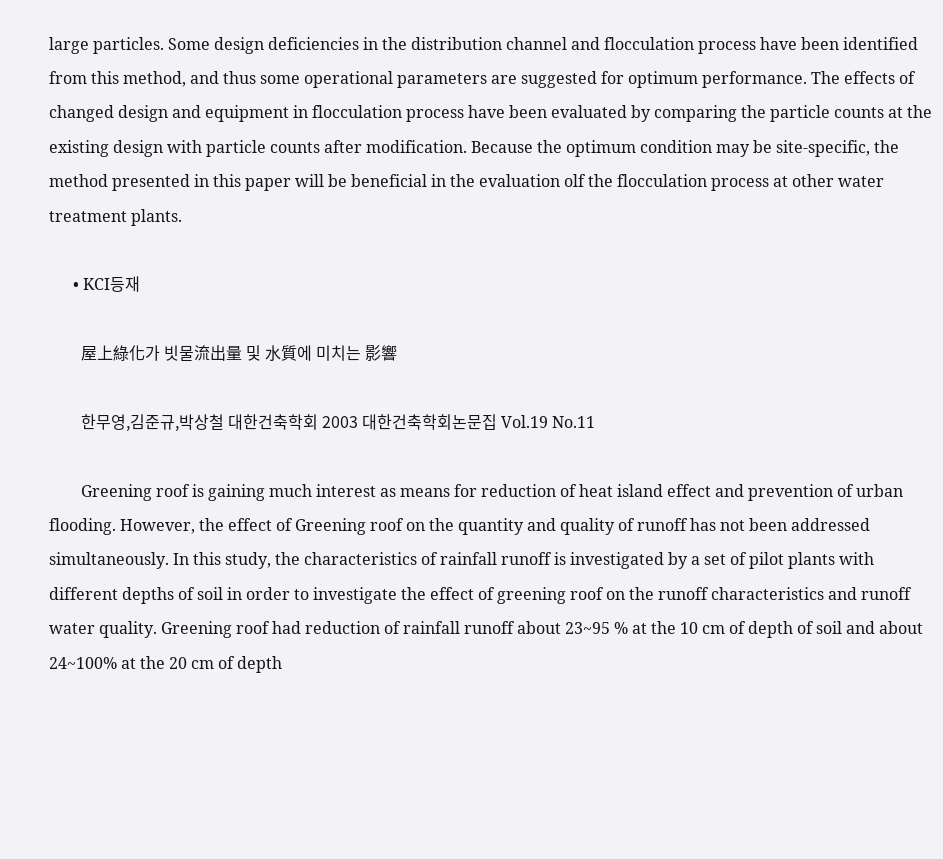large particles. Some design deficiencies in the distribution channel and flocculation process have been identified from this method, and thus some operational parameters are suggested for optimum performance. The effects of changed design and equipment in flocculation process have been evaluated by comparing the particle counts at the existing design with particle counts after modification. Because the optimum condition may be site-specific, the method presented in this paper will be beneficial in the evaluation olf the flocculation process at other water treatment plants.

      • KCI등재

        屋上綠化가 빗물流出量 및 水質에 미치는 影響

        한무영,김준규,박상철 대한건축학회 2003 대한건축학회논문집 Vol.19 No.11

        Greening roof is gaining much interest as means for reduction of heat island effect and prevention of urban flooding. However, the effect of Greening roof on the quantity and quality of runoff has not been addressed simultaneously. In this study, the characteristics of rainfall runoff is investigated by a set of pilot plants with different depths of soil in order to investigate the effect of greening roof on the runoff characteristics and runoff water quality. Greening roof had reduction of rainfall runoff about 23~95 % at the 10 cm of depth of soil and about 24~100% at the 20 cm of depth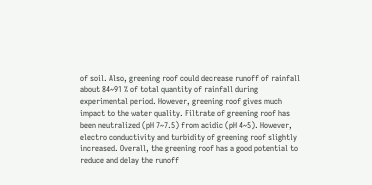of soil. Also, greening roof could decrease runoff of rainfall about 84~91 % of total quantity of rainfall during experimental period. However, greening roof gives much impact to the water quality. Filtrate of greening roof has been neutralized (pH 7~7.5) from acidic (pH 4~5). However, electro conductivity and turbidity of greening roof slightly increased. Overall, the greening roof has a good potential to reduce and delay the runoff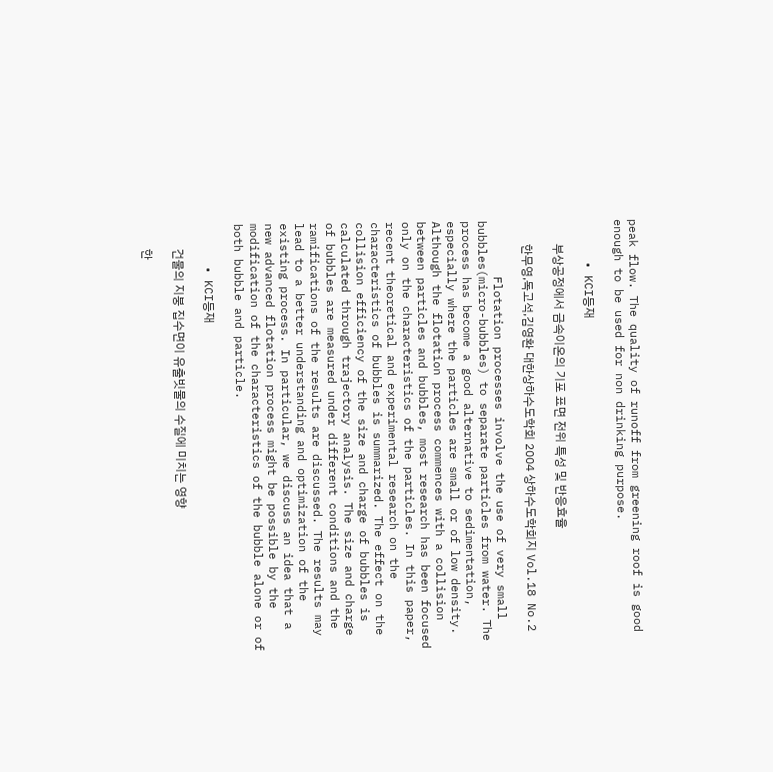peak flow. The quality of runoff from greening roof is good enough to be used for non drinking purpose.

      • KCI등재

        부상공정에서 금속이온의 기포 표면 전위 특성 및 반응효율

        한무영,독고석,김영환 대한상하수도학회 2004 상하수도학회지 Vol.18 No.2

        Flotation processes involve the use of very small bubbles(micro-bubbles) to separate particles from water. The process has become a good alternative to sedimentation, especially where the particles are small or of low density. Although the flotation process commences with a collision between particles and bubbles, most research has been focused only on the characteristics of the particles. In this paper, recent theoretical and experimental research on the characteristics of bubbles is summarized. The effect on the collision efficiency of the size and charge of bubbles is calculated through trajectory analysis. The size and charge of bubbles are measured under different conditions and the ramifications of the results are discussed. The results may lead to a better understanding and optimization of the existing process. In particular, we discuss an idea that a new advanced flotation process might be possible by the modification of the characteristics of the bubble alone or of both bubble and particle.

      • KCI등재

        건물의 지붕 집수면이 유출빗물의 수질에 미치는 영향

        한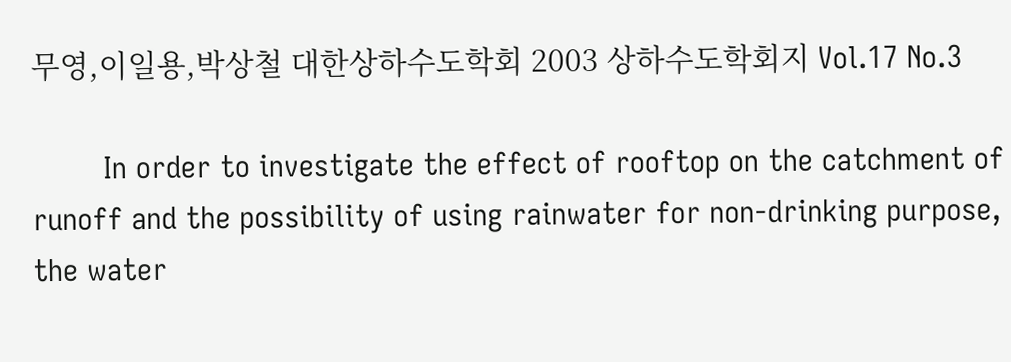무영,이일용,박상철 대한상하수도학회 2003 상하수도학회지 Vol.17 No.3

        In order to investigate the effect of rooftop on the catchment of runoff and the possibility of using rainwater for non-drinking purpose, the water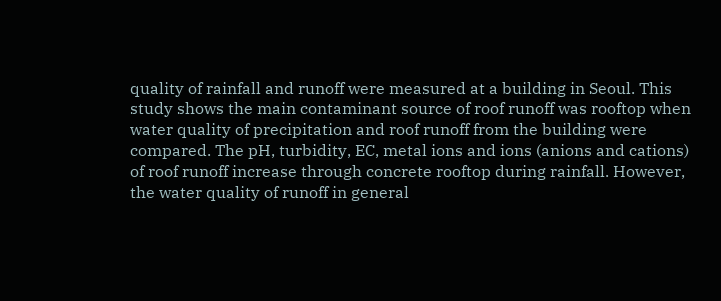quality of rainfall and runoff were measured at a building in Seoul. This study shows the main contaminant source of roof runoff was rooftop when water quality of precipitation and roof runoff from the building were compared. The pH, turbidity, EC, metal ions and ions (anions and cations) of roof runoff increase through concrete rooftop during rainfall. However, the water quality of runoff in general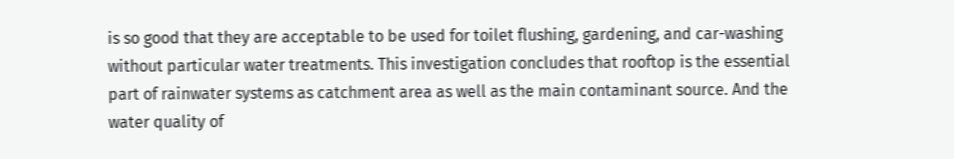is so good that they are acceptable to be used for toilet flushing, gardening, and car-washing without particular water treatments. This investigation concludes that rooftop is the essential part of rainwater systems as catchment area as well as the main contaminant source. And the water quality of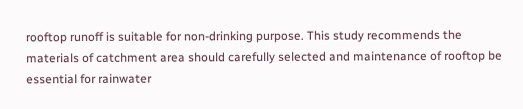rooftop runoff is suitable for non-drinking purpose. This study recommends the materials of catchment area should carefully selected and maintenance of rooftop be essential for rainwater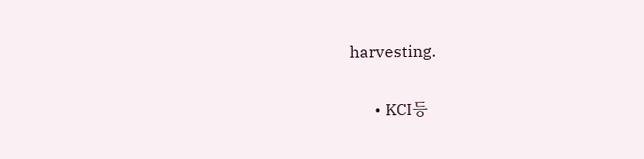harvesting.

      • KCI등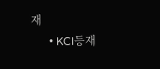재
      • KCI등재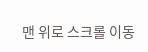맨 위로 스크롤 이동